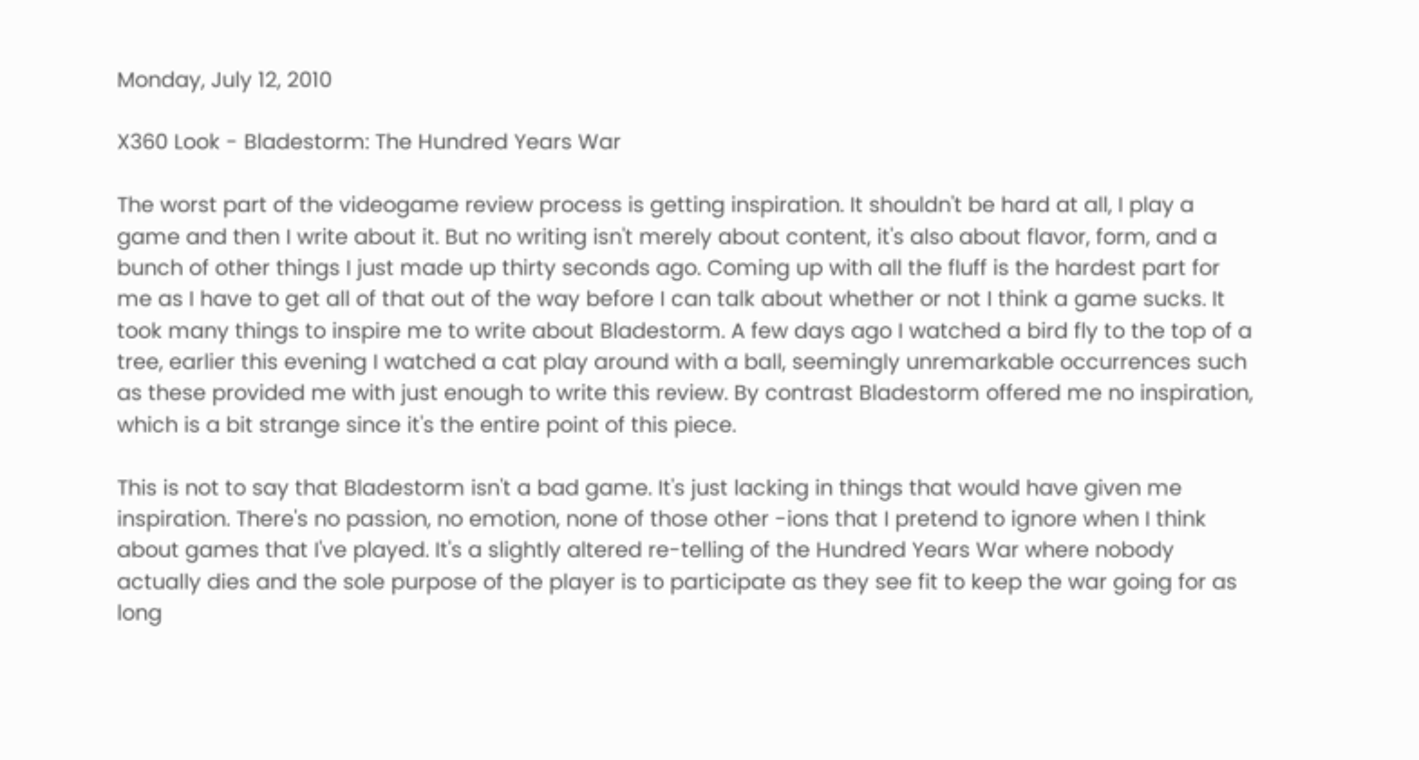Monday, July 12, 2010

X360 Look - Bladestorm: The Hundred Years War

The worst part of the videogame review process is getting inspiration. It shouldn't be hard at all, I play a game and then I write about it. But no writing isn't merely about content, it's also about flavor, form, and a bunch of other things I just made up thirty seconds ago. Coming up with all the fluff is the hardest part for me as I have to get all of that out of the way before I can talk about whether or not I think a game sucks. It took many things to inspire me to write about Bladestorm. A few days ago I watched a bird fly to the top of a tree, earlier this evening I watched a cat play around with a ball, seemingly unremarkable occurrences such as these provided me with just enough to write this review. By contrast Bladestorm offered me no inspiration, which is a bit strange since it's the entire point of this piece.

This is not to say that Bladestorm isn't a bad game. It's just lacking in things that would have given me inspiration. There's no passion, no emotion, none of those other -ions that I pretend to ignore when I think about games that I've played. It's a slightly altered re-telling of the Hundred Years War where nobody actually dies and the sole purpose of the player is to participate as they see fit to keep the war going for as long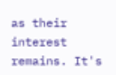as their interest remains. It's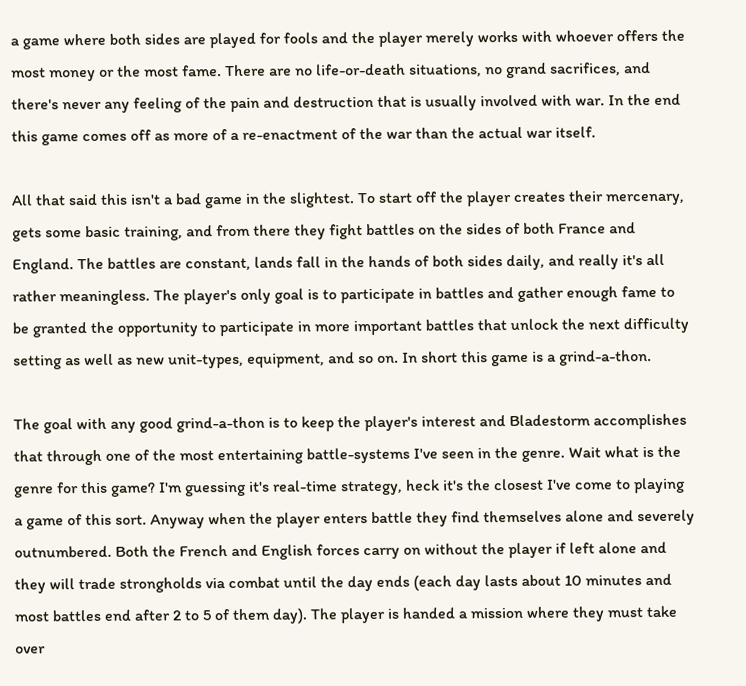a game where both sides are played for fools and the player merely works with whoever offers the most money or the most fame. There are no life-or-death situations, no grand sacrifices, and there's never any feeling of the pain and destruction that is usually involved with war. In the end this game comes off as more of a re-enactment of the war than the actual war itself.

All that said this isn't a bad game in the slightest. To start off the player creates their mercenary, gets some basic training, and from there they fight battles on the sides of both France and England. The battles are constant, lands fall in the hands of both sides daily, and really it's all rather meaningless. The player's only goal is to participate in battles and gather enough fame to be granted the opportunity to participate in more important battles that unlock the next difficulty setting as well as new unit-types, equipment, and so on. In short this game is a grind-a-thon.

The goal with any good grind-a-thon is to keep the player's interest and Bladestorm accomplishes that through one of the most entertaining battle-systems I've seen in the genre. Wait what is the genre for this game? I'm guessing it's real-time strategy, heck it's the closest I've come to playing a game of this sort. Anyway when the player enters battle they find themselves alone and severely outnumbered. Both the French and English forces carry on without the player if left alone and they will trade strongholds via combat until the day ends (each day lasts about 10 minutes and most battles end after 2 to 5 of them day). The player is handed a mission where they must take over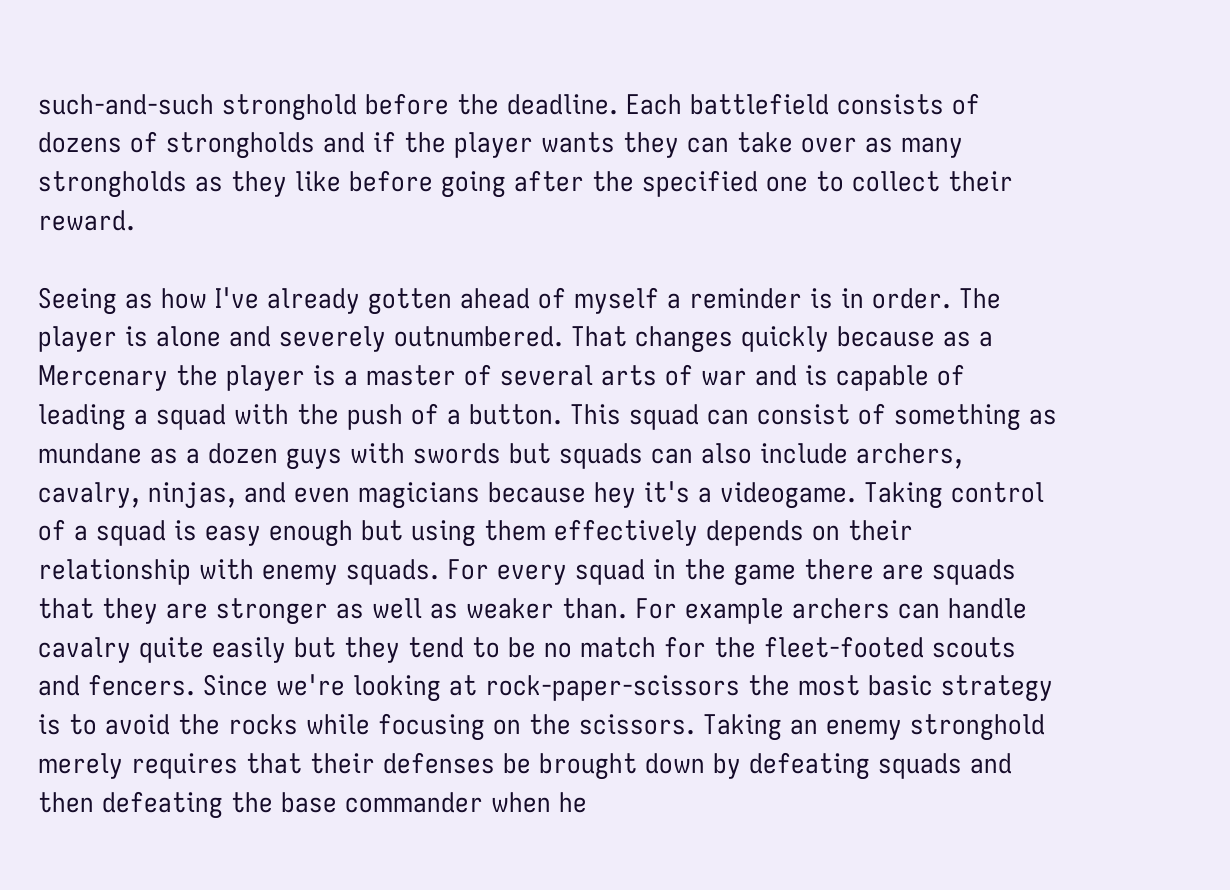such-and-such stronghold before the deadline. Each battlefield consists of dozens of strongholds and if the player wants they can take over as many strongholds as they like before going after the specified one to collect their reward.

Seeing as how I've already gotten ahead of myself a reminder is in order. The player is alone and severely outnumbered. That changes quickly because as a Mercenary the player is a master of several arts of war and is capable of leading a squad with the push of a button. This squad can consist of something as mundane as a dozen guys with swords but squads can also include archers, cavalry, ninjas, and even magicians because hey it's a videogame. Taking control of a squad is easy enough but using them effectively depends on their relationship with enemy squads. For every squad in the game there are squads that they are stronger as well as weaker than. For example archers can handle cavalry quite easily but they tend to be no match for the fleet-footed scouts and fencers. Since we're looking at rock-paper-scissors the most basic strategy is to avoid the rocks while focusing on the scissors. Taking an enemy stronghold merely requires that their defenses be brought down by defeating squads and then defeating the base commander when he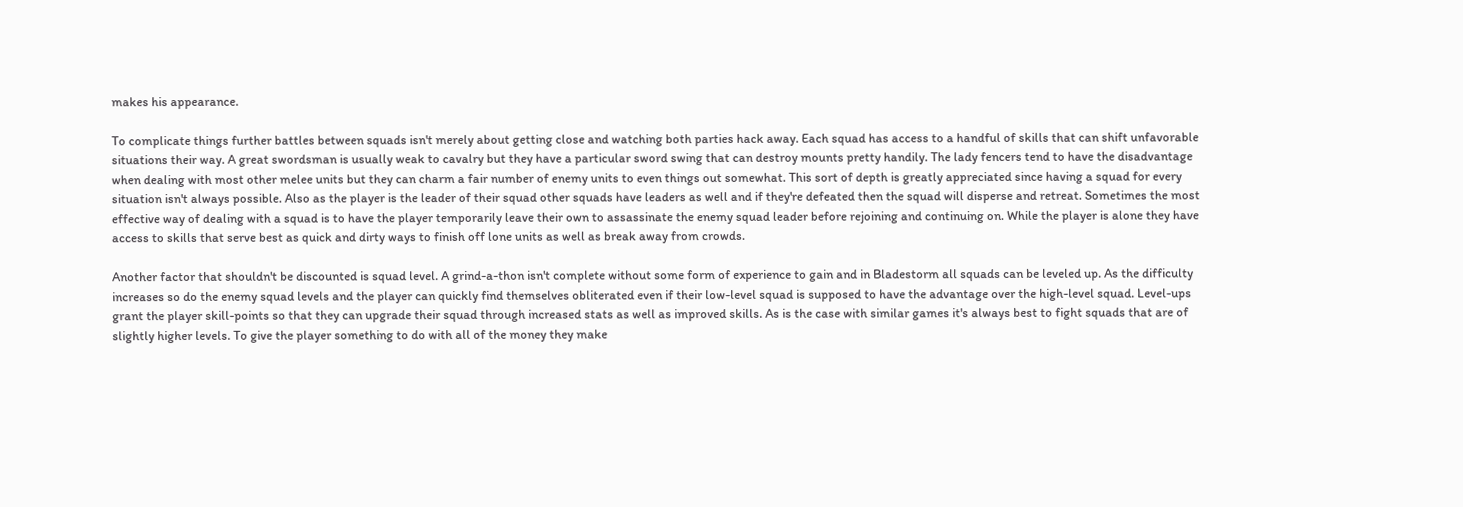makes his appearance.

To complicate things further battles between squads isn't merely about getting close and watching both parties hack away. Each squad has access to a handful of skills that can shift unfavorable situations their way. A great swordsman is usually weak to cavalry but they have a particular sword swing that can destroy mounts pretty handily. The lady fencers tend to have the disadvantage when dealing with most other melee units but they can charm a fair number of enemy units to even things out somewhat. This sort of depth is greatly appreciated since having a squad for every situation isn't always possible. Also as the player is the leader of their squad other squads have leaders as well and if they're defeated then the squad will disperse and retreat. Sometimes the most effective way of dealing with a squad is to have the player temporarily leave their own to assassinate the enemy squad leader before rejoining and continuing on. While the player is alone they have access to skills that serve best as quick and dirty ways to finish off lone units as well as break away from crowds.

Another factor that shouldn't be discounted is squad level. A grind-a-thon isn't complete without some form of experience to gain and in Bladestorm all squads can be leveled up. As the difficulty increases so do the enemy squad levels and the player can quickly find themselves obliterated even if their low-level squad is supposed to have the advantage over the high-level squad. Level-ups grant the player skill-points so that they can upgrade their squad through increased stats as well as improved skills. As is the case with similar games it's always best to fight squads that are of slightly higher levels. To give the player something to do with all of the money they make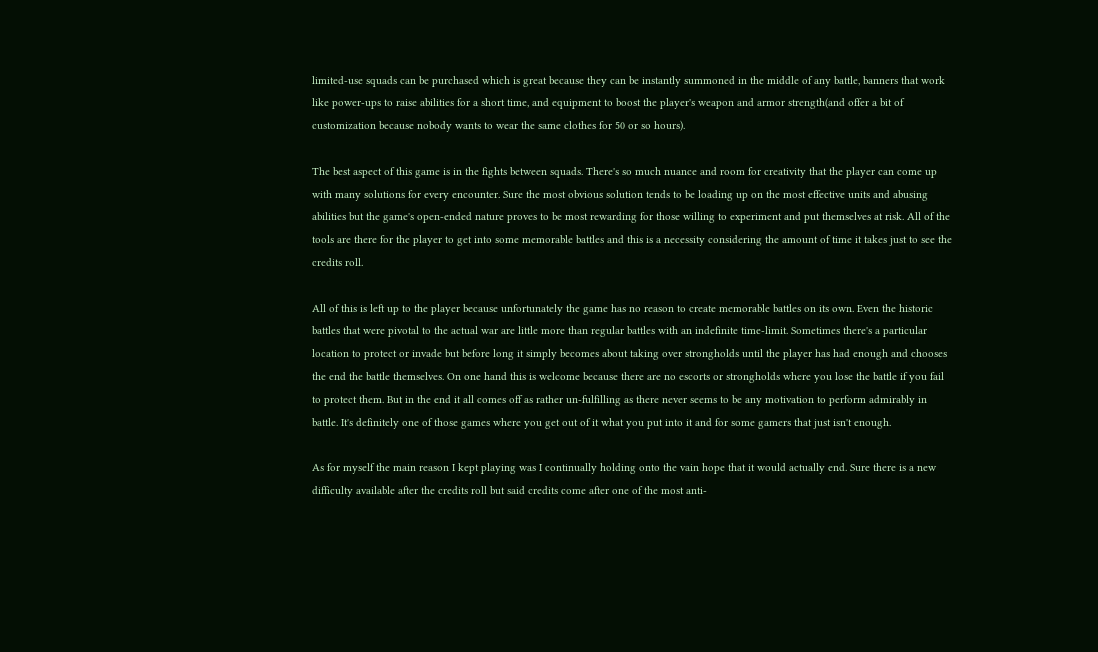limited-use squads can be purchased which is great because they can be instantly summoned in the middle of any battle, banners that work like power-ups to raise abilities for a short time, and equipment to boost the player's weapon and armor strength(and offer a bit of customization because nobody wants to wear the same clothes for 50 or so hours).

The best aspect of this game is in the fights between squads. There's so much nuance and room for creativity that the player can come up with many solutions for every encounter. Sure the most obvious solution tends to be loading up on the most effective units and abusing abilities but the game's open-ended nature proves to be most rewarding for those willing to experiment and put themselves at risk. All of the tools are there for the player to get into some memorable battles and this is a necessity considering the amount of time it takes just to see the credits roll.

All of this is left up to the player because unfortunately the game has no reason to create memorable battles on its own. Even the historic battles that were pivotal to the actual war are little more than regular battles with an indefinite time-limit. Sometimes there's a particular location to protect or invade but before long it simply becomes about taking over strongholds until the player has had enough and chooses the end the battle themselves. On one hand this is welcome because there are no escorts or strongholds where you lose the battle if you fail to protect them. But in the end it all comes off as rather un-fulfilling as there never seems to be any motivation to perform admirably in battle. It's definitely one of those games where you get out of it what you put into it and for some gamers that just isn't enough.

As for myself the main reason I kept playing was I continually holding onto the vain hope that it would actually end. Sure there is a new difficulty available after the credits roll but said credits come after one of the most anti-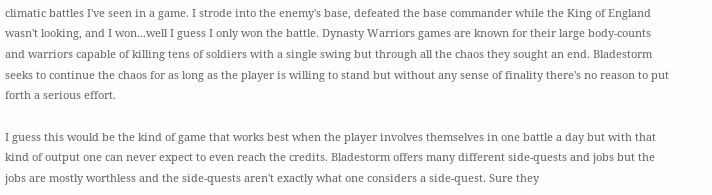climatic battles I've seen in a game. I strode into the enemy's base, defeated the base commander while the King of England wasn't looking, and I won...well I guess I only won the battle. Dynasty Warriors games are known for their large body-counts and warriors capable of killing tens of soldiers with a single swing but through all the chaos they sought an end. Bladestorm seeks to continue the chaos for as long as the player is willing to stand but without any sense of finality there's no reason to put forth a serious effort.

I guess this would be the kind of game that works best when the player involves themselves in one battle a day but with that kind of output one can never expect to even reach the credits. Bladestorm offers many different side-quests and jobs but the jobs are mostly worthless and the side-quests aren't exactly what one considers a side-quest. Sure they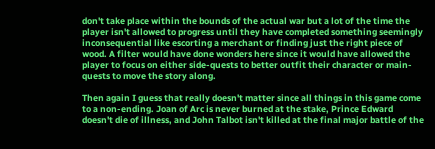don't take place within the bounds of the actual war but a lot of the time the player isn't allowed to progress until they have completed something seemingly inconsequential like escorting a merchant or finding just the right piece of wood. A filter would have done wonders here since it would have allowed the player to focus on either side-quests to better outfit their character or main-quests to move the story along.

Then again I guess that really doesn't matter since all things in this game come to a non-ending. Joan of Arc is never burned at the stake, Prince Edward doesn't die of illness, and John Talbot isn't killed at the final major battle of the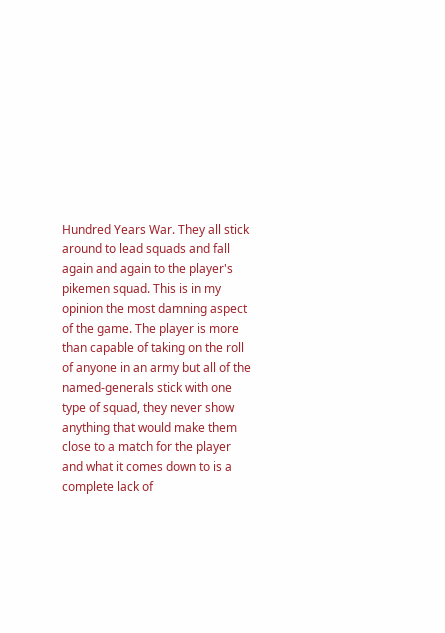Hundred Years War. They all stick around to lead squads and fall again and again to the player's pikemen squad. This is in my opinion the most damning aspect of the game. The player is more than capable of taking on the roll of anyone in an army but all of the named-generals stick with one type of squad, they never show anything that would make them close to a match for the player and what it comes down to is a complete lack of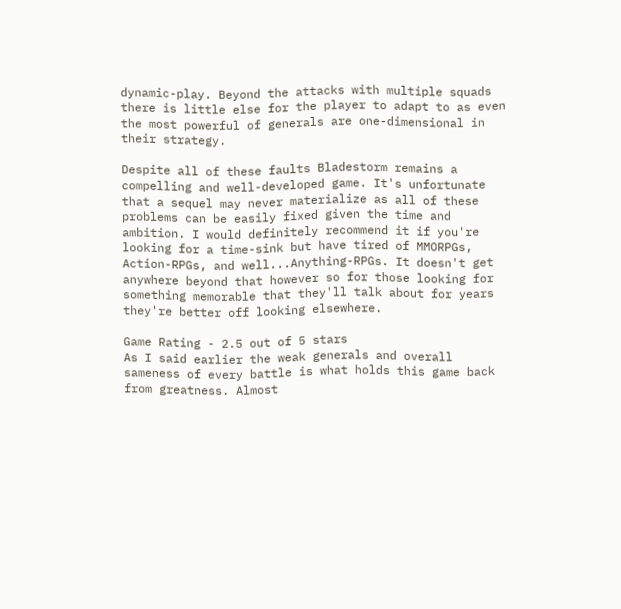dynamic-play. Beyond the attacks with multiple squads there is little else for the player to adapt to as even the most powerful of generals are one-dimensional in their strategy.

Despite all of these faults Bladestorm remains a compelling and well-developed game. It's unfortunate that a sequel may never materialize as all of these problems can be easily fixed given the time and ambition. I would definitely recommend it if you're looking for a time-sink but have tired of MMORPGs, Action-RPGs, and well...Anything-RPGs. It doesn't get anywhere beyond that however so for those looking for something memorable that they'll talk about for years they're better off looking elsewhere.

Game Rating - 2.5 out of 5 stars
As I said earlier the weak generals and overall sameness of every battle is what holds this game back from greatness. Almost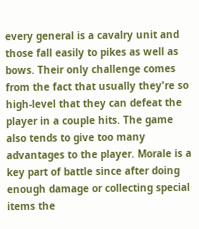every general is a cavalry unit and those fall easily to pikes as well as bows. Their only challenge comes from the fact that usually they're so high-level that they can defeat the player in a couple hits. The game also tends to give too many advantages to the player. Morale is a key part of battle since after doing enough damage or collecting special items the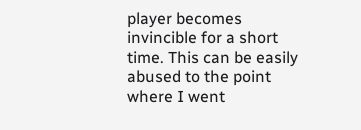player becomes invincible for a short time. This can be easily abused to the point where I went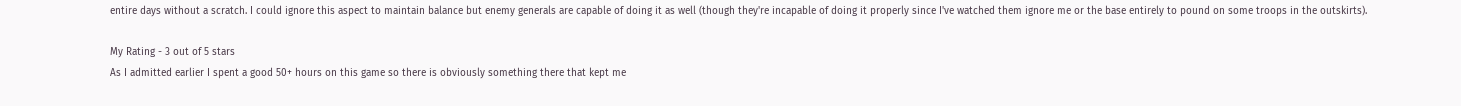entire days without a scratch. I could ignore this aspect to maintain balance but enemy generals are capable of doing it as well (though they're incapable of doing it properly since I've watched them ignore me or the base entirely to pound on some troops in the outskirts).

My Rating - 3 out of 5 stars
As I admitted earlier I spent a good 50+ hours on this game so there is obviously something there that kept me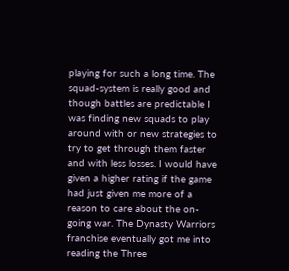playing for such a long time. The squad-system is really good and though battles are predictable I was finding new squads to play around with or new strategies to try to get through them faster and with less losses. I would have given a higher rating if the game had just given me more of a reason to care about the on-going war. The Dynasty Warriors franchise eventually got me into reading the Three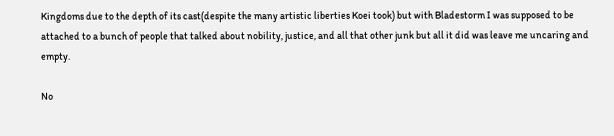Kingdoms due to the depth of its cast(despite the many artistic liberties Koei took) but with Bladestorm I was supposed to be attached to a bunch of people that talked about nobility, justice, and all that other junk but all it did was leave me uncaring and empty.

No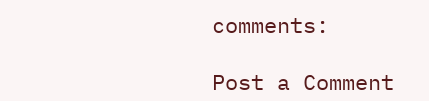comments:

Post a Comment